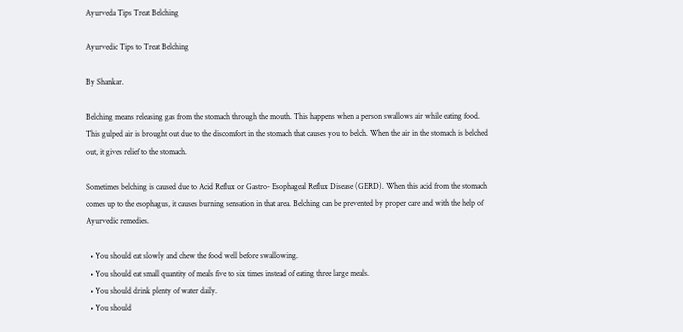Ayurveda Tips Treat Belching

Ayurvedic Tips to Treat Belching

By Shankar.

Belching means releasing gas from the stomach through the mouth. This happens when a person swallows air while eating food. This gulped air is brought out due to the discomfort in the stomach that causes you to belch. When the air in the stomach is belched out, it gives relief to the stomach.

Sometimes belching is caused due to Acid Reflux or Gastro- Esophageal Reflux Disease (GERD). When this acid from the stomach comes up to the esophagus, it causes burning sensation in that area. Belching can be prevented by proper care and with the help of Ayurvedic remedies.

  • You should eat slowly and chew the food well before swallowing.
  • You should eat small quantity of meals five to six times instead of eating three large meals.
  • You should drink plenty of water daily.
  • You should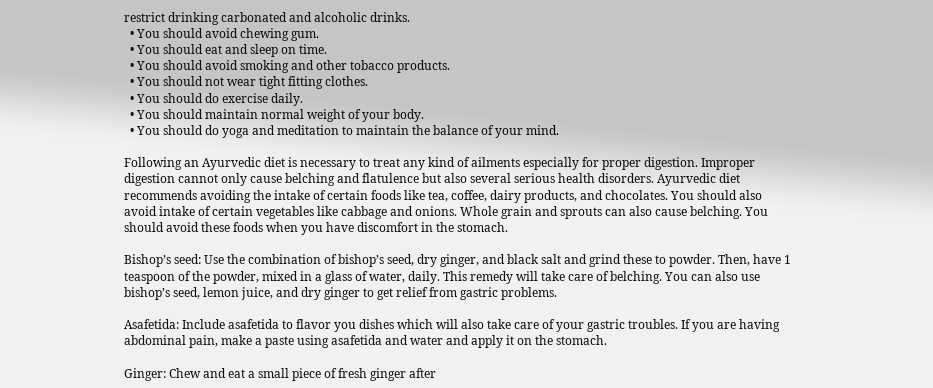restrict drinking carbonated and alcoholic drinks.
  • You should avoid chewing gum.
  • You should eat and sleep on time.
  • You should avoid smoking and other tobacco products.
  • You should not wear tight fitting clothes.
  • You should do exercise daily.
  • You should maintain normal weight of your body.
  • You should do yoga and meditation to maintain the balance of your mind.

Following an Ayurvedic diet is necessary to treat any kind of ailments especially for proper digestion. Improper digestion cannot only cause belching and flatulence but also several serious health disorders. Ayurvedic diet recommends avoiding the intake of certain foods like tea, coffee, dairy products, and chocolates. You should also avoid intake of certain vegetables like cabbage and onions. Whole grain and sprouts can also cause belching. You should avoid these foods when you have discomfort in the stomach.

Bishop’s seed: Use the combination of bishop’s seed, dry ginger, and black salt and grind these to powder. Then, have 1 teaspoon of the powder, mixed in a glass of water, daily. This remedy will take care of belching. You can also use bishop’s seed, lemon juice, and dry ginger to get relief from gastric problems.

Asafetida: Include asafetida to flavor you dishes which will also take care of your gastric troubles. If you are having abdominal pain, make a paste using asafetida and water and apply it on the stomach.

Ginger: Chew and eat a small piece of fresh ginger after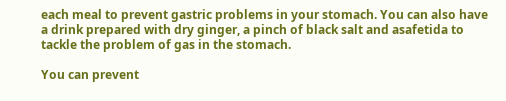each meal to prevent gastric problems in your stomach. You can also have a drink prepared with dry ginger, a pinch of black salt and asafetida to tackle the problem of gas in the stomach.

You can prevent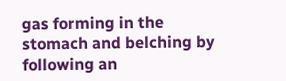gas forming in the stomach and belching by following an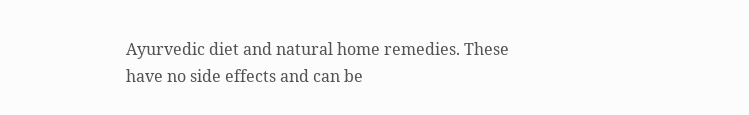Ayurvedic diet and natural home remedies. These have no side effects and can be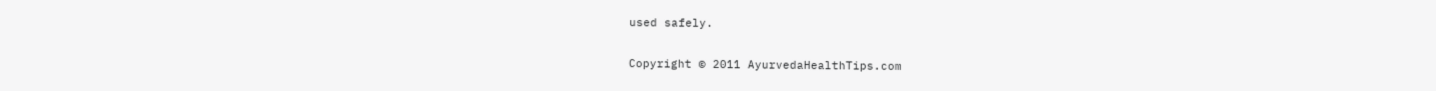used safely.

Copyright © 2011 AyurvedaHealthTips.com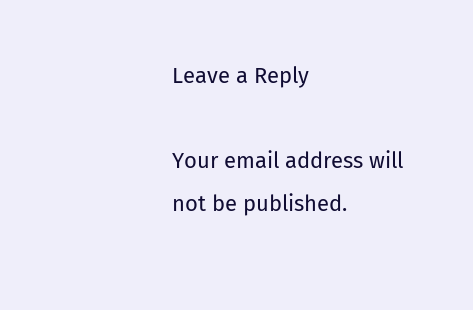Leave a Reply

Your email address will not be published.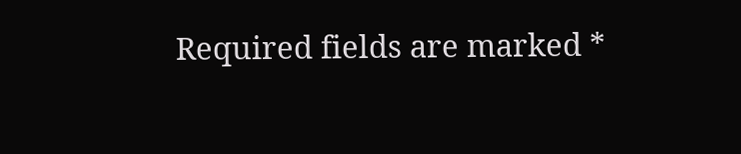Required fields are marked *